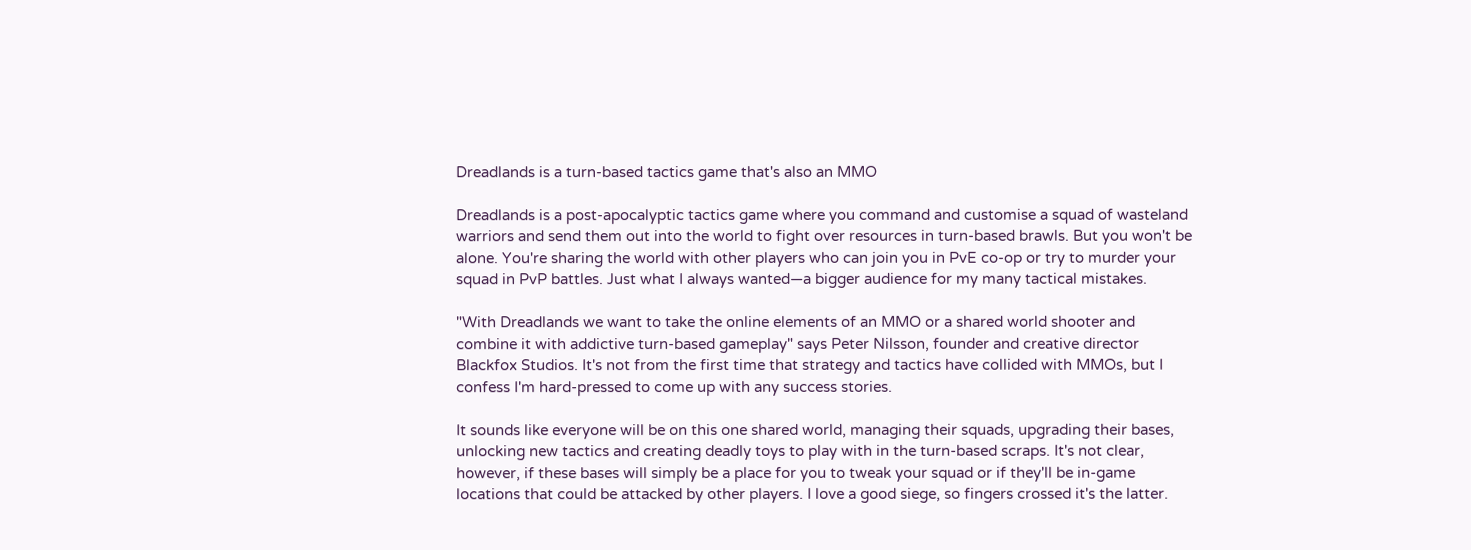Dreadlands is a turn-based tactics game that's also an MMO

Dreadlands is a post-apocalyptic tactics game where you command and customise a squad of wasteland warriors and send them out into the world to fight over resources in turn-based brawls. But you won't be alone. You're sharing the world with other players who can join you in PvE co-op or try to murder your squad in PvP battles. Just what I always wanted—a bigger audience for my many tactical mistakes.

"With Dreadlands we want to take the online elements of an MMO or a shared world shooter and combine it with addictive turn-based gameplay" says Peter Nilsson, founder and creative director Blackfox Studios. It's not from the first time that strategy and tactics have collided with MMOs, but I confess I'm hard-pressed to come up with any success stories.

It sounds like everyone will be on this one shared world, managing their squads, upgrading their bases, unlocking new tactics and creating deadly toys to play with in the turn-based scraps. It's not clear, however, if these bases will simply be a place for you to tweak your squad or if they'll be in-game locations that could be attacked by other players. I love a good siege, so fingers crossed it's the latter.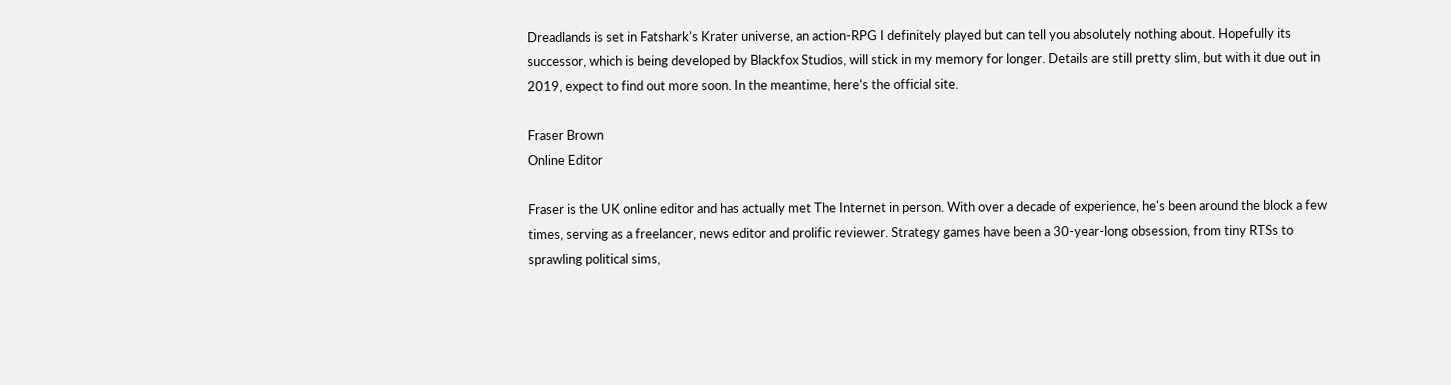Dreadlands is set in Fatshark's Krater universe, an action-RPG I definitely played but can tell you absolutely nothing about. Hopefully its successor, which is being developed by Blackfox Studios, will stick in my memory for longer. Details are still pretty slim, but with it due out in 2019, expect to find out more soon. In the meantime, here's the official site.

Fraser Brown
Online Editor

Fraser is the UK online editor and has actually met The Internet in person. With over a decade of experience, he's been around the block a few times, serving as a freelancer, news editor and prolific reviewer. Strategy games have been a 30-year-long obsession, from tiny RTSs to sprawling political sims,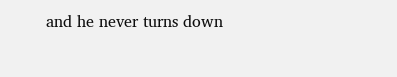and he never turns down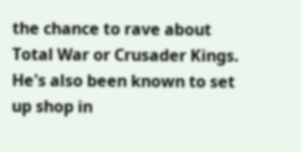the chance to rave about Total War or Crusader Kings. He's also been known to set up shop in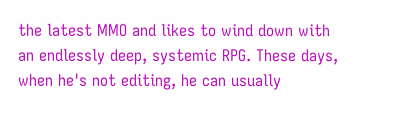the latest MMO and likes to wind down with an endlessly deep, systemic RPG. These days, when he's not editing, he can usually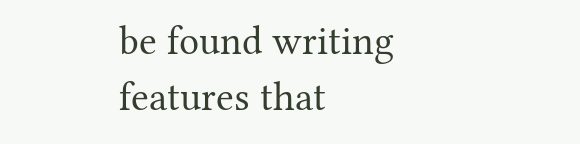be found writing features that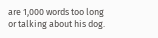are 1,000 words too long or talking about his dog.